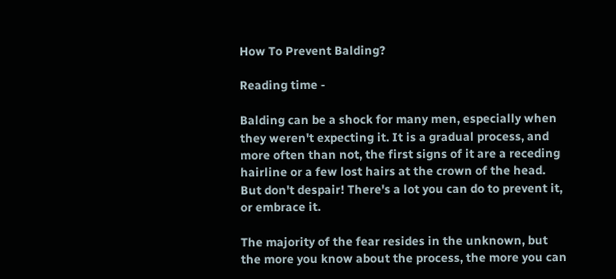How To Prevent Balding?

Reading time -

Balding can be a shock for many men, especially when they weren't expecting it. It is a gradual process, and more often than not, the first signs of it are a receding hairline or a few lost hairs at the crown of the head. But don't despair! There's a lot you can do to prevent it, or embrace it.

The majority of the fear resides in the unknown, but the more you know about the process, the more you can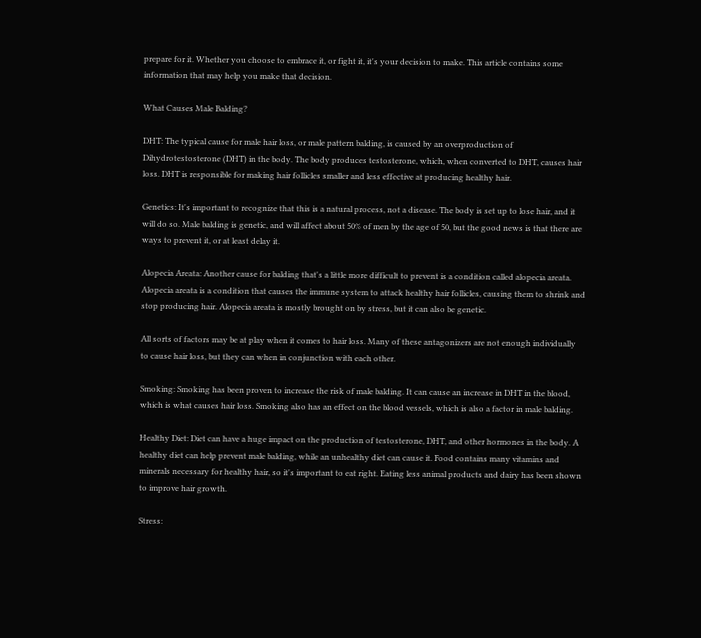prepare for it. Whether you choose to embrace it, or fight it, it's your decision to make. This article contains some information that may help you make that decision.

What Causes Male Balding?

DHT: The typical cause for male hair loss, or male pattern balding, is caused by an overproduction of Dihydrotestosterone (DHT) in the body. The body produces testosterone, which, when converted to DHT, causes hair loss. DHT is responsible for making hair follicles smaller and less effective at producing healthy hair.

Genetics: It's important to recognize that this is a natural process, not a disease. The body is set up to lose hair, and it will do so. Male balding is genetic, and will affect about 50% of men by the age of 50, but the good news is that there are ways to prevent it, or at least delay it.

Alopecia Areata: Another cause for balding that's a little more difficult to prevent is a condition called alopecia areata. Alopecia areata is a condition that causes the immune system to attack healthy hair follicles, causing them to shrink and stop producing hair. Alopecia areata is mostly brought on by stress, but it can also be genetic.

All sorts of factors may be at play when it comes to hair loss. Many of these antagonizers are not enough individually to cause hair loss, but they can when in conjunction with each other.

Smoking: Smoking has been proven to increase the risk of male balding. It can cause an increase in DHT in the blood, which is what causes hair loss. Smoking also has an effect on the blood vessels, which is also a factor in male balding.

Healthy Diet: Diet can have a huge impact on the production of testosterone, DHT, and other hormones in the body. A healthy diet can help prevent male balding, while an unhealthy diet can cause it. Food contains many vitamins and minerals necessary for healthy hair, so it's important to eat right. Eating less animal products and dairy has been shown to improve hair growth.

Stress: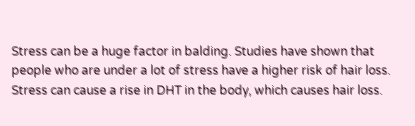Stress can be a huge factor in balding. Studies have shown that people who are under a lot of stress have a higher risk of hair loss. Stress can cause a rise in DHT in the body, which causes hair loss.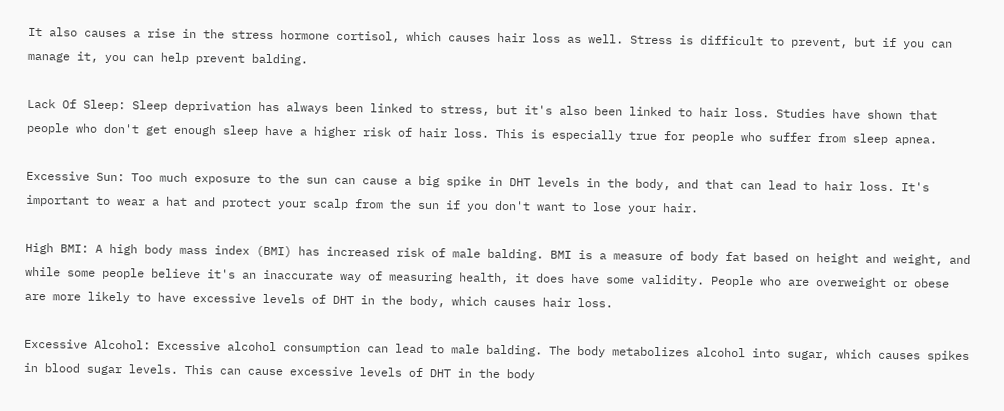It also causes a rise in the stress hormone cortisol, which causes hair loss as well. Stress is difficult to prevent, but if you can manage it, you can help prevent balding.

Lack Of Sleep: Sleep deprivation has always been linked to stress, but it's also been linked to hair loss. Studies have shown that people who don't get enough sleep have a higher risk of hair loss. This is especially true for people who suffer from sleep apnea.

Excessive Sun: Too much exposure to the sun can cause a big spike in DHT levels in the body, and that can lead to hair loss. It's important to wear a hat and protect your scalp from the sun if you don't want to lose your hair.

High BMI: A high body mass index (BMI) has increased risk of male balding. BMI is a measure of body fat based on height and weight, and while some people believe it's an inaccurate way of measuring health, it does have some validity. People who are overweight or obese are more likely to have excessive levels of DHT in the body, which causes hair loss.

Excessive Alcohol: Excessive alcohol consumption can lead to male balding. The body metabolizes alcohol into sugar, which causes spikes in blood sugar levels. This can cause excessive levels of DHT in the body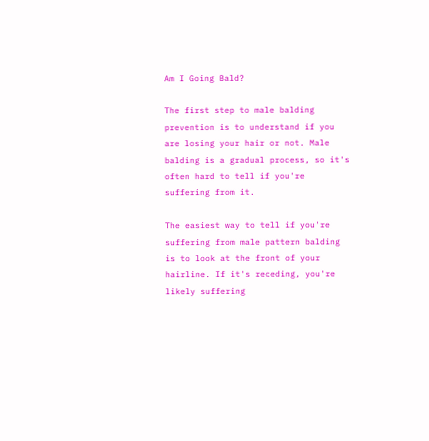Am I Going Bald?

The first step to male balding prevention is to understand if you are losing your hair or not. Male balding is a gradual process, so it's often hard to tell if you're suffering from it.

The easiest way to tell if you're suffering from male pattern balding is to look at the front of your hairline. If it's receding, you're likely suffering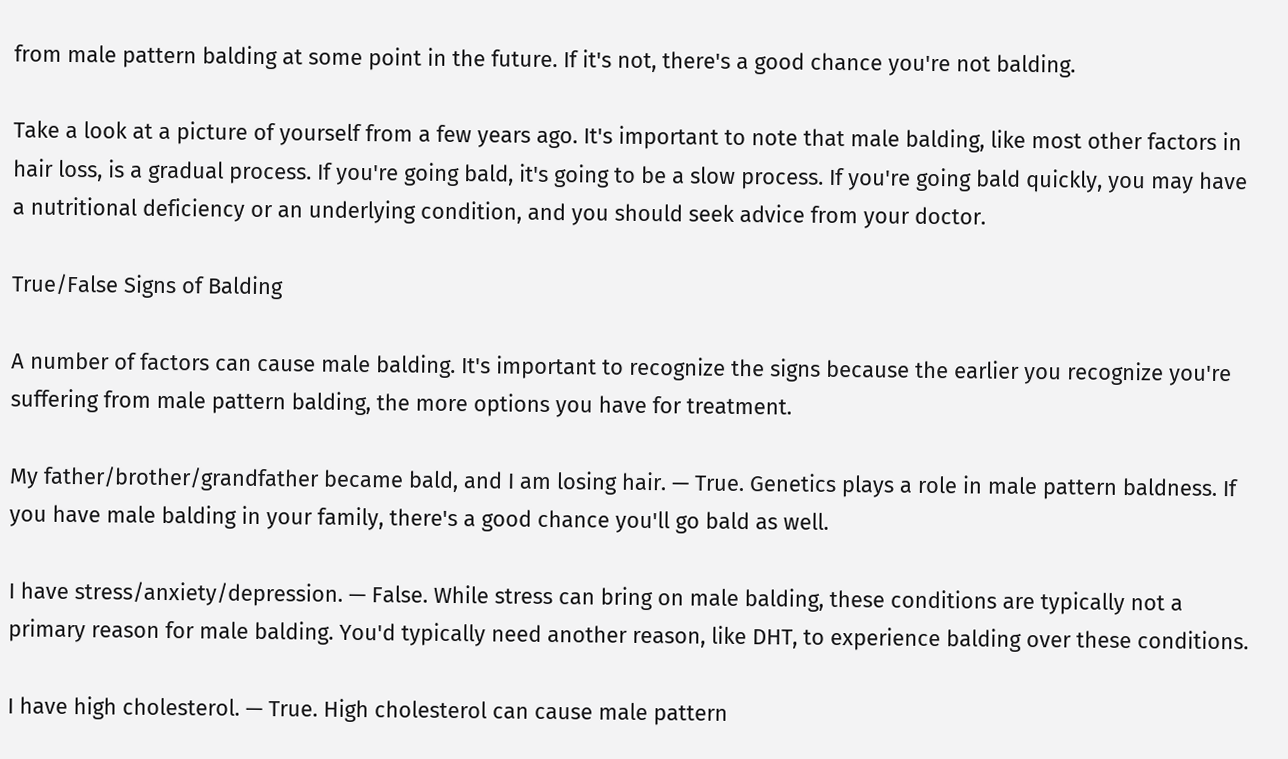from male pattern balding at some point in the future. If it's not, there's a good chance you're not balding.

Take a look at a picture of yourself from a few years ago. It's important to note that male balding, like most other factors in hair loss, is a gradual process. If you're going bald, it's going to be a slow process. If you're going bald quickly, you may have a nutritional deficiency or an underlying condition, and you should seek advice from your doctor.

True/False Signs of Balding

A number of factors can cause male balding. It's important to recognize the signs because the earlier you recognize you're suffering from male pattern balding, the more options you have for treatment.

My father/brother/grandfather became bald, and I am losing hair. — True. Genetics plays a role in male pattern baldness. If you have male balding in your family, there's a good chance you'll go bald as well.

I have stress/anxiety/depression. — False. While stress can bring on male balding, these conditions are typically not a primary reason for male balding. You'd typically need another reason, like DHT, to experience balding over these conditions.

I have high cholesterol. — True. High cholesterol can cause male pattern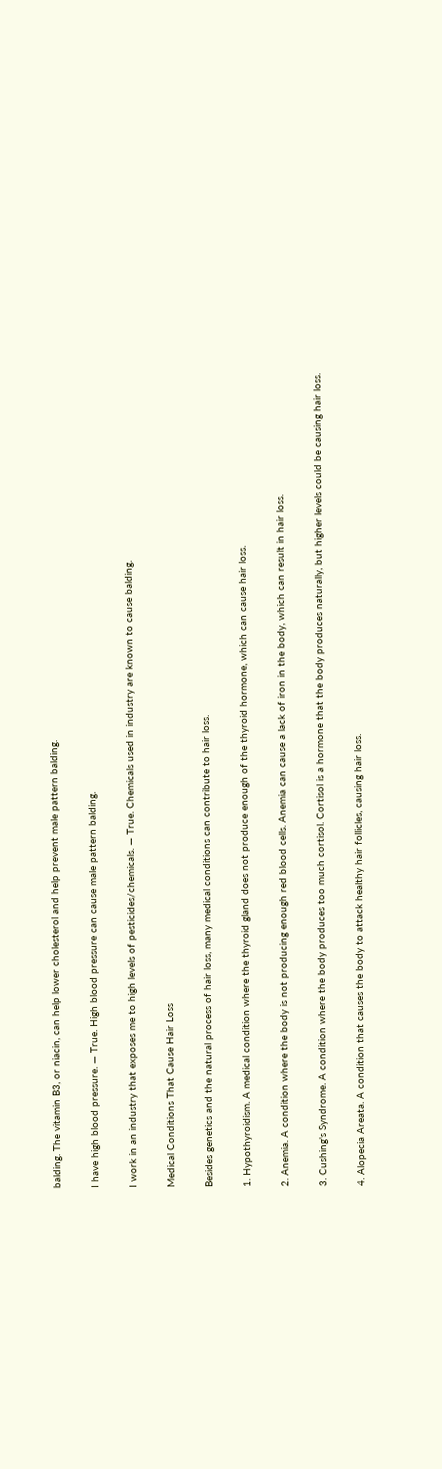balding. The vitamin B3, or niacin, can help lower cholesterol and help prevent male pattern balding.

I have high blood pressure. — True. High blood pressure can cause male pattern balding.

I work in an industry that exposes me to high levels of pesticides/chemicals. — True. Chemicals used in industry are known to cause balding.

Medical Conditions That Cause Hair Loss

Besides genetics and the natural process of hair loss, many medical conditions can contribute to hair loss.

1. Hypothyroidism. A medical condition where the thyroid gland does not produce enough of the thyroid hormone, which can cause hair loss.

2. Anemia. A condition where the body is not producing enough red blood cells. Anemia can cause a lack of iron in the body, which can result in hair loss.

3. Cushing's Syndrome. A condition where the body produces too much cortisol. Cortisol is a hormone that the body produces naturally, but higher levels could be causing hair loss.

4. Alopecia Areata. A condition that causes the body to attack healthy hair follicles, causing hair loss.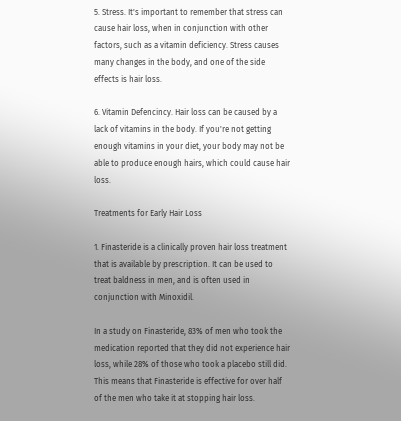5. Stress. It's important to remember that stress can cause hair loss, when in conjunction with other factors, such as a vitamin deficiency. Stress causes many changes in the body, and one of the side effects is hair loss.

6. Vitamin Defencincy. Hair loss can be caused by a lack of vitamins in the body. If you're not getting enough vitamins in your diet, your body may not be able to produce enough hairs, which could cause hair loss.

Treatments for Early Hair Loss

1. Finasteride is a clinically proven hair loss treatment that is available by prescription. It can be used to treat baldness in men, and is often used in conjunction with Minoxidil.

In a study on Finasteride, 83% of men who took the medication reported that they did not experience hair loss, while 28% of those who took a placebo still did. This means that Finasteride is effective for over half of the men who take it at stopping hair loss.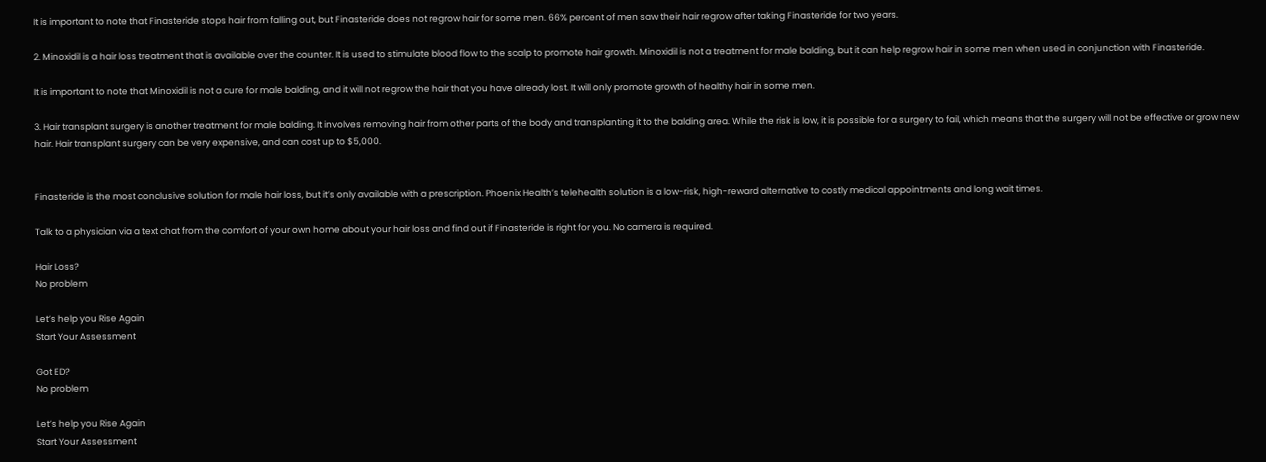It is important to note that Finasteride stops hair from falling out, but Finasteride does not regrow hair for some men. 66% percent of men saw their hair regrow after taking Finasteride for two years.

2. Minoxidil is a hair loss treatment that is available over the counter. It is used to stimulate blood flow to the scalp to promote hair growth. Minoxidil is not a treatment for male balding, but it can help regrow hair in some men when used in conjunction with Finasteride.

It is important to note that Minoxidil is not a cure for male balding, and it will not regrow the hair that you have already lost. It will only promote growth of healthy hair in some men.

3. Hair transplant surgery is another treatment for male balding. It involves removing hair from other parts of the body and transplanting it to the balding area. While the risk is low, it is possible for a surgery to fail, which means that the surgery will not be effective or grow new hair. Hair transplant surgery can be very expensive, and can cost up to $5,000.


Finasteride is the most conclusive solution for male hair loss, but it’s only available with a prescription. Phoenix Health’s telehealth solution is a low-risk, high-reward alternative to costly medical appointments and long wait times.

Talk to a physician via a text chat from the comfort of your own home about your hair loss and find out if Finasteride is right for you. No camera is required.

Hair Loss?
No problem

Let’s help you Rise Again
Start Your Assessment

Got ED?
No problem

Let’s help you Rise Again
Start Your Assessment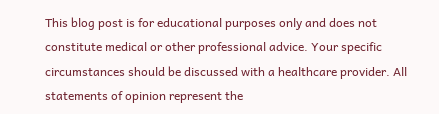This blog post is for educational purposes only and does not constitute medical or other professional advice. Your specific circumstances should be discussed with a healthcare provider. All statements of opinion represent the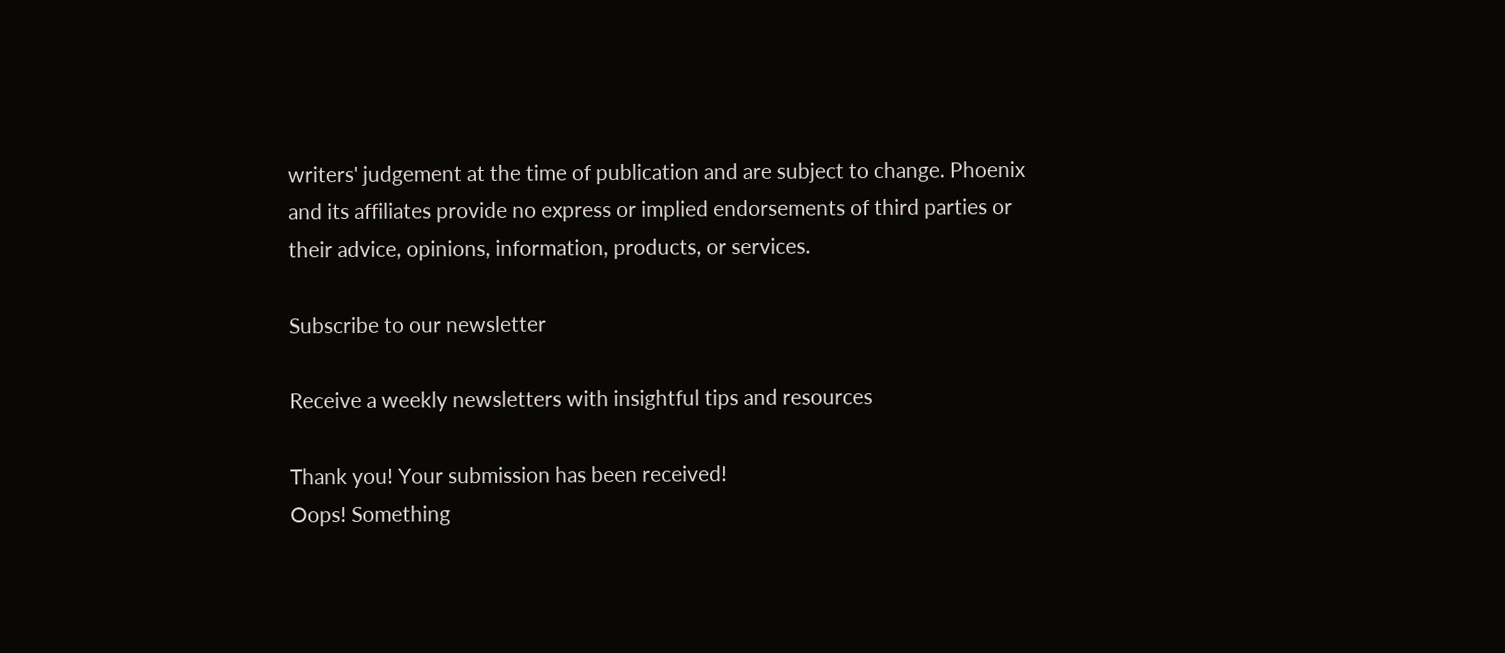writers' judgement at the time of publication and are subject to change. Phoenix and its affiliates provide no express or implied endorsements of third parties or their advice, opinions, information, products, or services.

Subscribe to our newsletter

Receive a weekly newsletters with insightful tips and resources

Thank you! Your submission has been received!
Oops! Something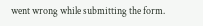went wrong while submitting the form.